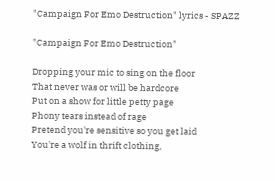"Campaign For Emo Destruction" lyrics - SPAZZ

"Campaign For Emo Destruction"

Dropping your mic to sing on the floor
That never was or will be hardcore
Put on a show for little petty page
Phony tears instead of rage
Pretend you're sensitive so you get laid
You're a wolf in thrift clothing,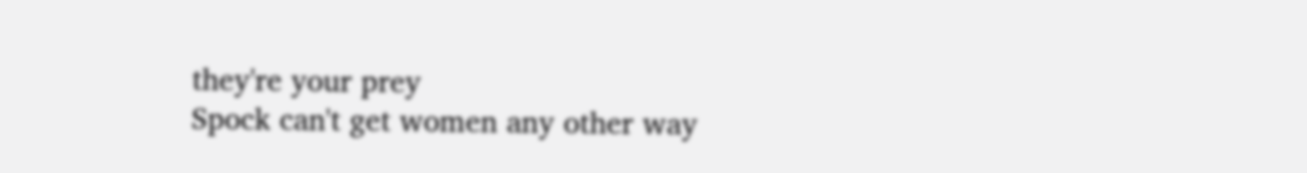they're your prey
Spock can't get women any other way